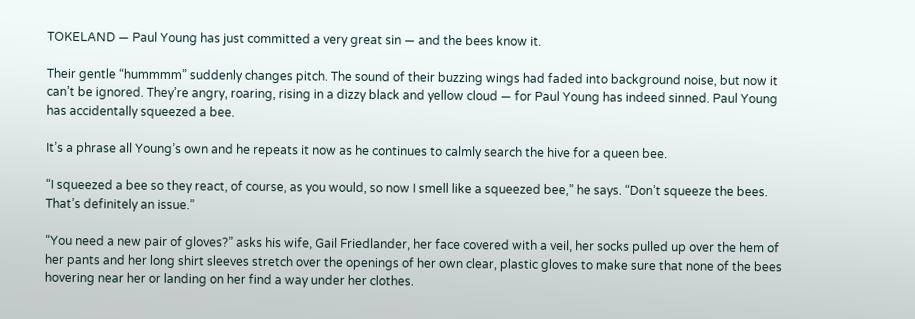TOKELAND — Paul Young has just committed a very great sin — and the bees know it.

Their gentle “hummmm” suddenly changes pitch. The sound of their buzzing wings had faded into background noise, but now it can’t be ignored. They’re angry, roaring, rising in a dizzy black and yellow cloud — for Paul Young has indeed sinned. Paul Young has accidentally squeezed a bee.

It’s a phrase all Young’s own and he repeats it now as he continues to calmly search the hive for a queen bee.

“I squeezed a bee so they react, of course, as you would, so now I smell like a squeezed bee,” he says. “Don’t squeeze the bees. That’s definitely an issue.”

“You need a new pair of gloves?” asks his wife, Gail Friedlander, her face covered with a veil, her socks pulled up over the hem of her pants and her long shirt sleeves stretch over the openings of her own clear, plastic gloves to make sure that none of the bees hovering near her or landing on her find a way under her clothes.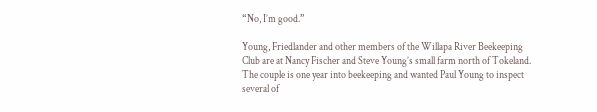“No, I’m good.”

Young, Friedlander and other members of the Willapa River Beekeeping Club are at Nancy Fischer and Steve Young’s small farm north of Tokeland. The couple is one year into beekeeping and wanted Paul Young to inspect several of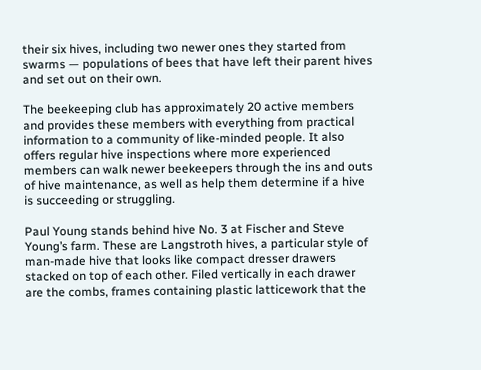their six hives, including two newer ones they started from swarms — populations of bees that have left their parent hives and set out on their own.

The beekeeping club has approximately 20 active members and provides these members with everything from practical information to a community of like-minded people. It also offers regular hive inspections where more experienced members can walk newer beekeepers through the ins and outs of hive maintenance, as well as help them determine if a hive is succeeding or struggling.

Paul Young stands behind hive No. 3 at Fischer and Steve Young’s farm. These are Langstroth hives, a particular style of man-made hive that looks like compact dresser drawers stacked on top of each other. Filed vertically in each drawer are the combs, frames containing plastic latticework that the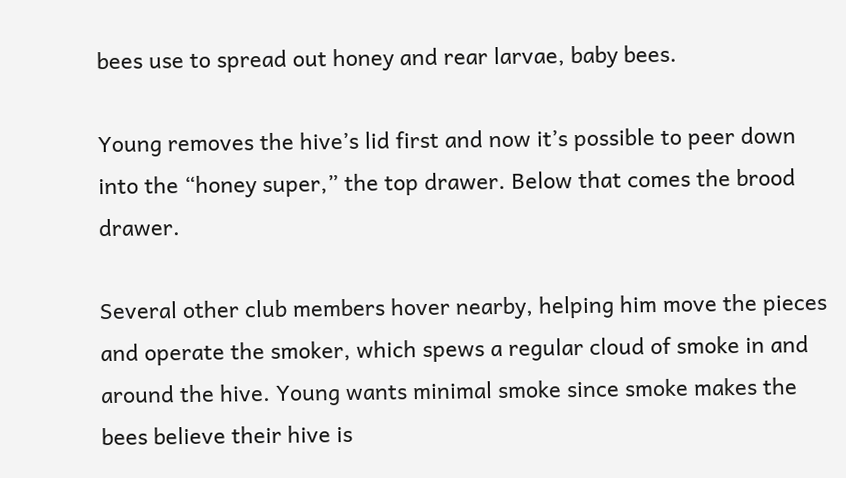bees use to spread out honey and rear larvae, baby bees.

Young removes the hive’s lid first and now it’s possible to peer down into the “honey super,” the top drawer. Below that comes the brood drawer.

Several other club members hover nearby, helping him move the pieces and operate the smoker, which spews a regular cloud of smoke in and around the hive. Young wants minimal smoke since smoke makes the bees believe their hive is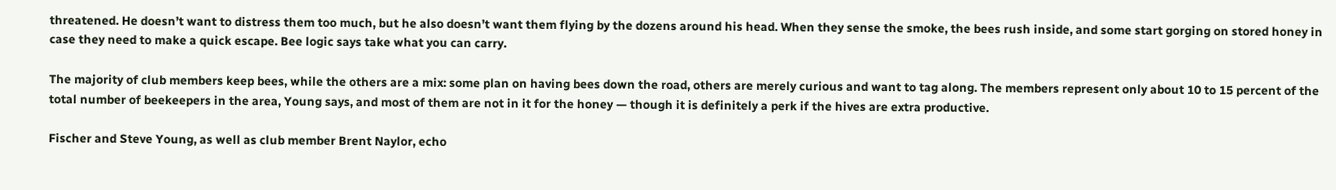threatened. He doesn’t want to distress them too much, but he also doesn’t want them flying by the dozens around his head. When they sense the smoke, the bees rush inside, and some start gorging on stored honey in case they need to make a quick escape. Bee logic says take what you can carry.

The majority of club members keep bees, while the others are a mix: some plan on having bees down the road, others are merely curious and want to tag along. The members represent only about 10 to 15 percent of the total number of beekeepers in the area, Young says, and most of them are not in it for the honey — though it is definitely a perk if the hives are extra productive.

Fischer and Steve Young, as well as club member Brent Naylor, echo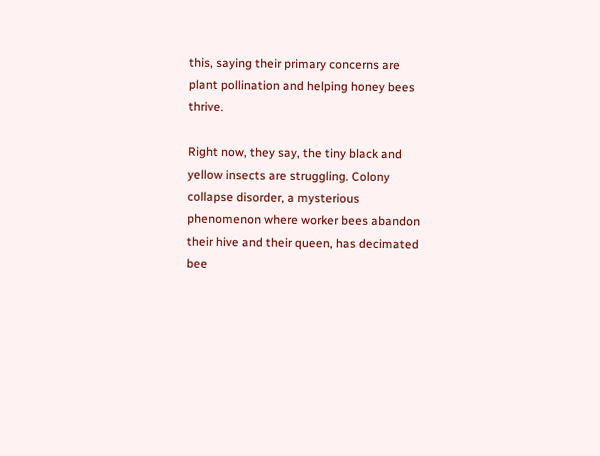this, saying their primary concerns are plant pollination and helping honey bees thrive.

Right now, they say, the tiny black and yellow insects are struggling. Colony collapse disorder, a mysterious phenomenon where worker bees abandon their hive and their queen, has decimated bee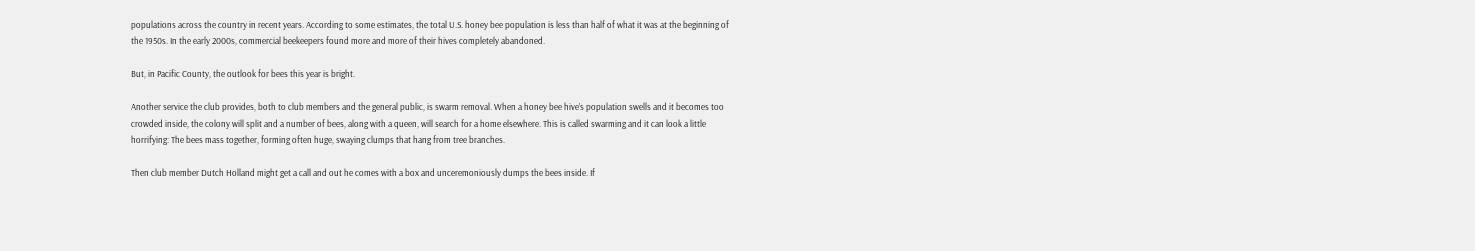populations across the country in recent years. According to some estimates, the total U.S. honey bee population is less than half of what it was at the beginning of the 1950s. In the early 2000s, commercial beekeepers found more and more of their hives completely abandoned.

But, in Pacific County, the outlook for bees this year is bright.

Another service the club provides, both to club members and the general public, is swarm removal. When a honey bee hive’s population swells and it becomes too crowded inside, the colony will split and a number of bees, along with a queen, will search for a home elsewhere. This is called swarming and it can look a little horrifying: The bees mass together, forming often huge, swaying clumps that hang from tree branches.

Then club member Dutch Holland might get a call and out he comes with a box and unceremoniously dumps the bees inside. If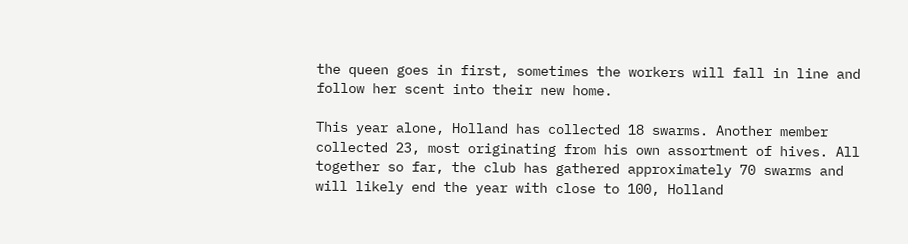the queen goes in first, sometimes the workers will fall in line and follow her scent into their new home.

This year alone, Holland has collected 18 swarms. Another member collected 23, most originating from his own assortment of hives. All together so far, the club has gathered approximately 70 swarms and will likely end the year with close to 100, Holland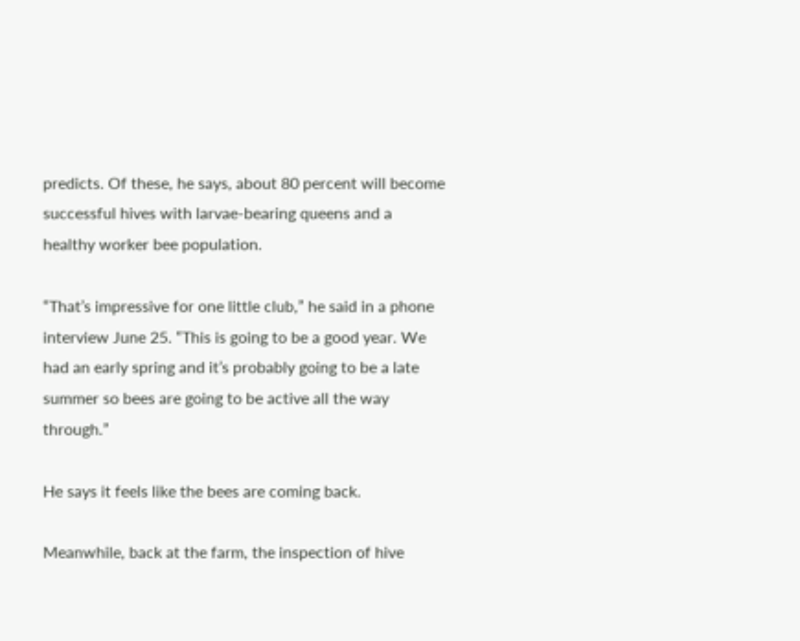predicts. Of these, he says, about 80 percent will become successful hives with larvae-bearing queens and a healthy worker bee population.

“That’s impressive for one little club,” he said in a phone interview June 25. “This is going to be a good year. We had an early spring and it’s probably going to be a late summer so bees are going to be active all the way through.”

He says it feels like the bees are coming back.

Meanwhile, back at the farm, the inspection of hive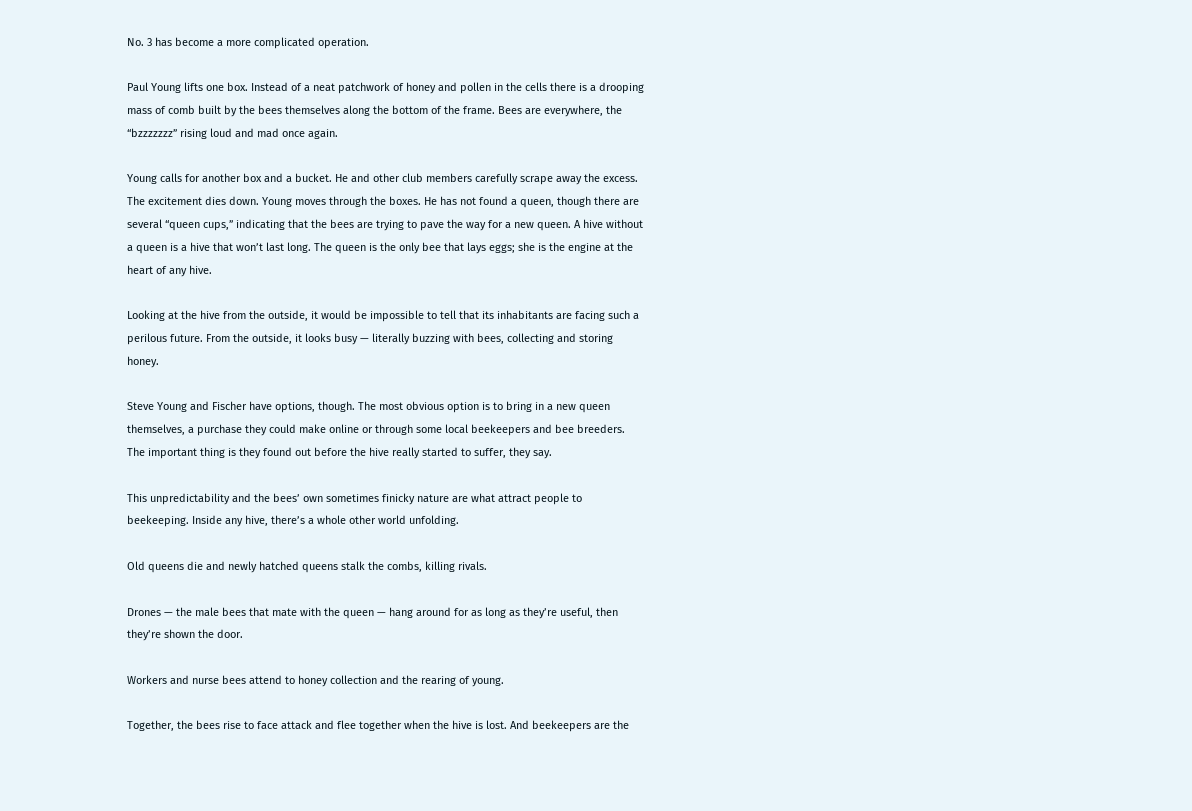No. 3 has become a more complicated operation.

Paul Young lifts one box. Instead of a neat patchwork of honey and pollen in the cells there is a drooping mass of comb built by the bees themselves along the bottom of the frame. Bees are everywhere, the “bzzzzzzz” rising loud and mad once again.

Young calls for another box and a bucket. He and other club members carefully scrape away the excess. The excitement dies down. Young moves through the boxes. He has not found a queen, though there are several “queen cups,” indicating that the bees are trying to pave the way for a new queen. A hive without a queen is a hive that won’t last long. The queen is the only bee that lays eggs; she is the engine at the heart of any hive.

Looking at the hive from the outside, it would be impossible to tell that its inhabitants are facing such a perilous future. From the outside, it looks busy — literally buzzing with bees, collecting and storing honey.

Steve Young and Fischer have options, though. The most obvious option is to bring in a new queen themselves, a purchase they could make online or through some local beekeepers and bee breeders. The important thing is they found out before the hive really started to suffer, they say.

This unpredictability and the bees’ own sometimes finicky nature are what attract people to beekeeping. Inside any hive, there’s a whole other world unfolding.

Old queens die and newly hatched queens stalk the combs, killing rivals.

Drones — the male bees that mate with the queen — hang around for as long as they’re useful, then they’re shown the door.

Workers and nurse bees attend to honey collection and the rearing of young.

Together, the bees rise to face attack and flee together when the hive is lost. And beekeepers are the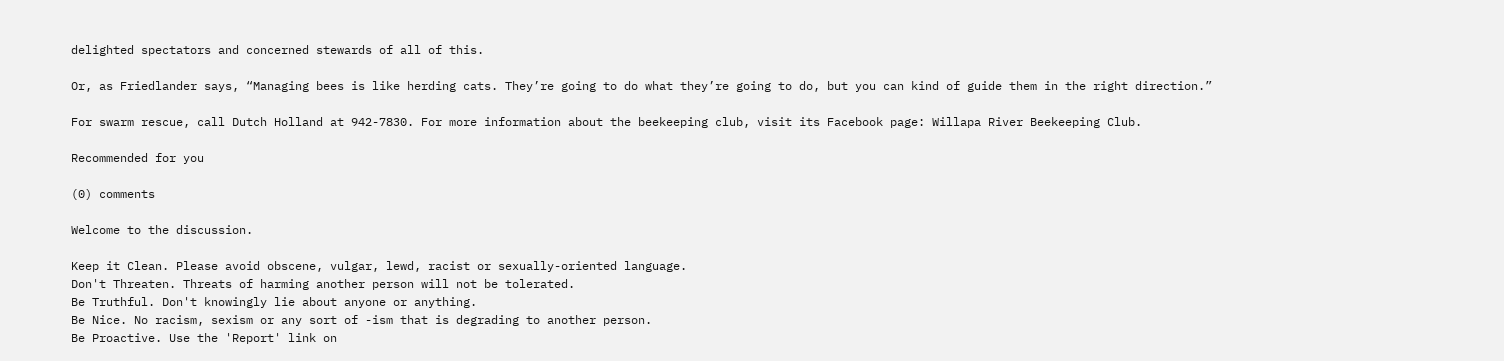delighted spectators and concerned stewards of all of this.

Or, as Friedlander says, “Managing bees is like herding cats. They’re going to do what they’re going to do, but you can kind of guide them in the right direction.”

For swarm rescue, call Dutch Holland at 942-7830. For more information about the beekeeping club, visit its Facebook page: Willapa River Beekeeping Club.

Recommended for you

(0) comments

Welcome to the discussion.

Keep it Clean. Please avoid obscene, vulgar, lewd, racist or sexually-oriented language.
Don't Threaten. Threats of harming another person will not be tolerated.
Be Truthful. Don't knowingly lie about anyone or anything.
Be Nice. No racism, sexism or any sort of -ism that is degrading to another person.
Be Proactive. Use the 'Report' link on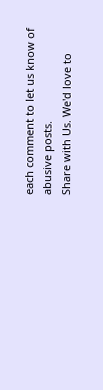each comment to let us know of abusive posts.
Share with Us. We'd love to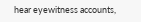hear eyewitness accounts,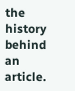the history behind an article.